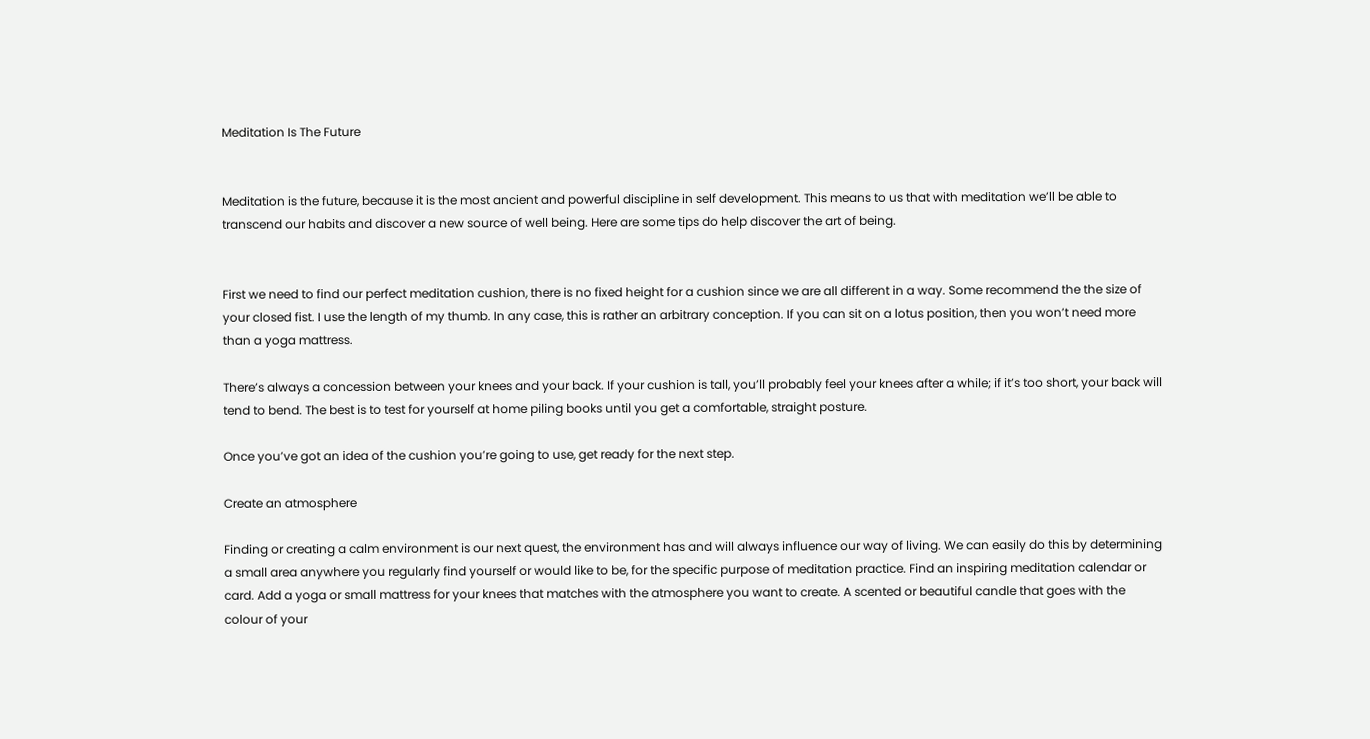Meditation Is The Future


Meditation is the future, because it is the most ancient and powerful discipline in self development. This means to us that with meditation we’ll be able to transcend our habits and discover a new source of well being. Here are some tips do help discover the art of being.


First we need to find our perfect meditation cushion, there is no fixed height for a cushion since we are all different in a way. Some recommend the the size of your closed fist. I use the length of my thumb. In any case, this is rather an arbitrary conception. If you can sit on a lotus position, then you won’t need more than a yoga mattress.

There’s always a concession between your knees and your back. If your cushion is tall, you’ll probably feel your knees after a while; if it’s too short, your back will tend to bend. The best is to test for yourself at home piling books until you get a comfortable, straight posture.

Once you’ve got an idea of the cushion you’re going to use, get ready for the next step.

Create an atmosphere

Finding or creating a calm environment is our next quest, the environment has and will always influence our way of living. We can easily do this by determining a small area anywhere you regularly find yourself or would like to be, for the specific purpose of meditation practice. Find an inspiring meditation calendar or card. Add a yoga or small mattress for your knees that matches with the atmosphere you want to create. A scented or beautiful candle that goes with the colour of your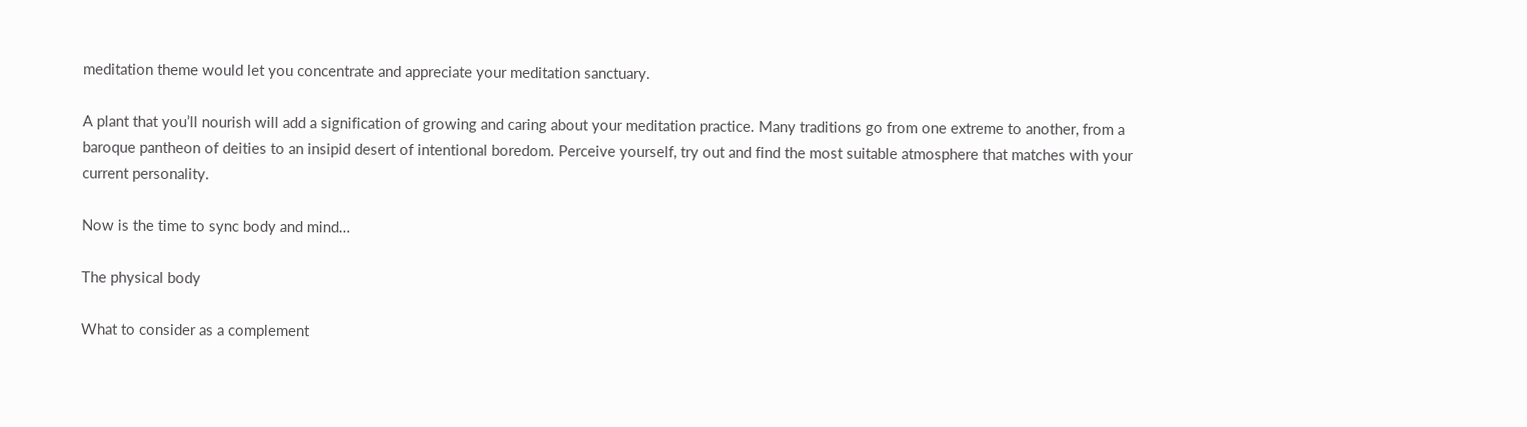meditation theme would let you concentrate and appreciate your meditation sanctuary.

A plant that you’ll nourish will add a signification of growing and caring about your meditation practice. Many traditions go from one extreme to another, from a baroque pantheon of deities to an insipid desert of intentional boredom. Perceive yourself, try out and find the most suitable atmosphere that matches with your current personality.

Now is the time to sync body and mind…

The physical body

What to consider as a complement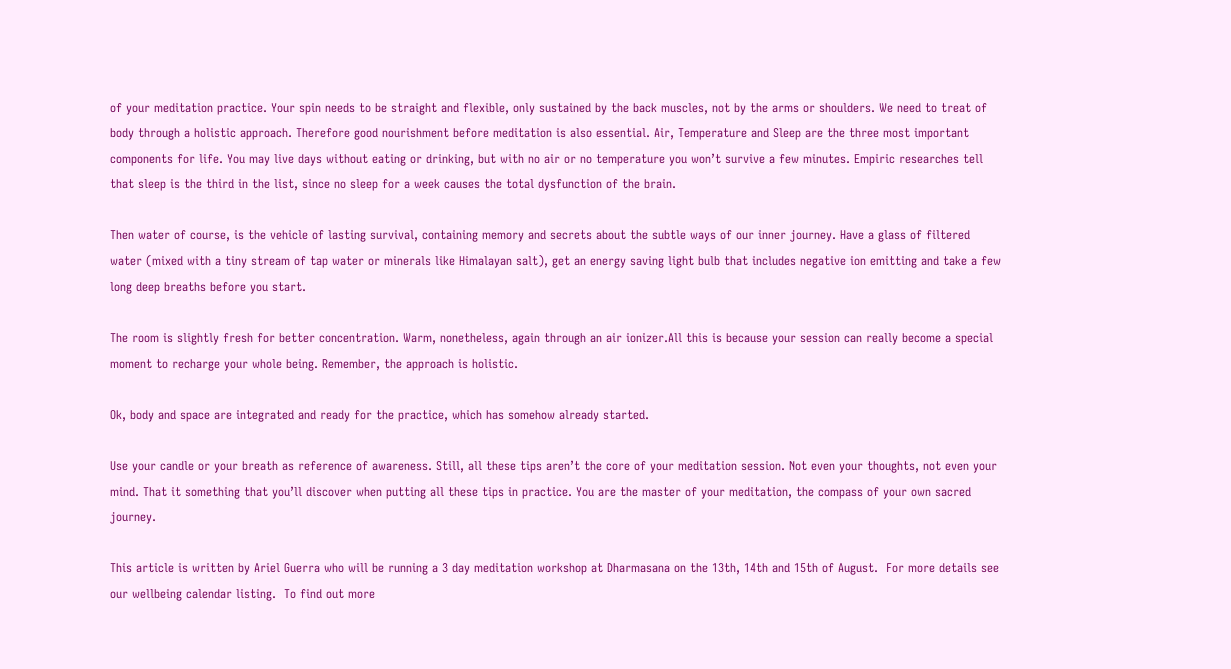of your meditation practice. Your spin needs to be straight and flexible, only sustained by the back muscles, not by the arms or shoulders. We need to treat of body through a holistic approach. Therefore good nourishment before meditation is also essential. Air, Temperature and Sleep are the three most important components for life. You may live days without eating or drinking, but with no air or no temperature you won’t survive a few minutes. Empiric researches tell that sleep is the third in the list, since no sleep for a week causes the total dysfunction of the brain.

Then water of course, is the vehicle of lasting survival, containing memory and secrets about the subtle ways of our inner journey. Have a glass of filtered water (mixed with a tiny stream of tap water or minerals like Himalayan salt), get an energy saving light bulb that includes negative ion emitting and take a few long deep breaths before you start.

The room is slightly fresh for better concentration. Warm, nonetheless, again through an air ionizer.All this is because your session can really become a special moment to recharge your whole being. Remember, the approach is holistic.

Ok, body and space are integrated and ready for the practice, which has somehow already started.

Use your candle or your breath as reference of awareness. Still, all these tips aren’t the core of your meditation session. Not even your thoughts, not even your mind. That it something that you’ll discover when putting all these tips in practice. You are the master of your meditation, the compass of your own sacred journey.

This article is written by Ariel Guerra who will be running a 3 day meditation workshop at Dharmasana on the 13th, 14th and 15th of August.  For more details see our wellbeing calendar listing.  To find out more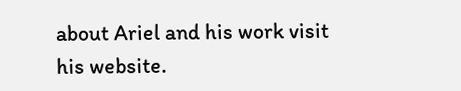about Ariel and his work visit his website.